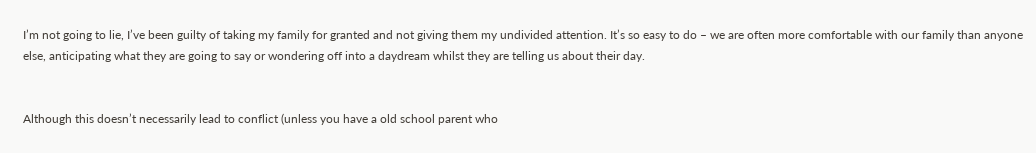I’m not going to lie, I’ve been guilty of taking my family for granted and not giving them my undivided attention. It’s so easy to do – we are often more comfortable with our family than anyone else, anticipating what they are going to say or wondering off into a daydream whilst they are telling us about their day.


Although this doesn’t necessarily lead to conflict (unless you have a old school parent who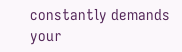constantly demands your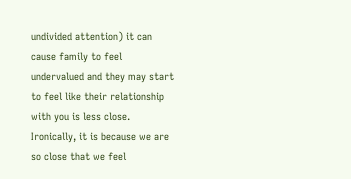undivided attention) it can cause family to feel undervalued and they may start to feel like their relationship with you is less close. Ironically, it is because we are so close that we feel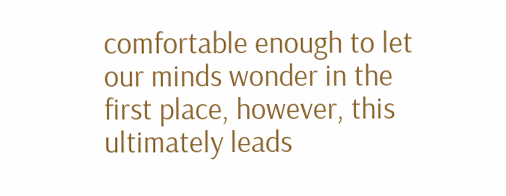comfortable enough to let our minds wonder in the first place, however, this ultimately leads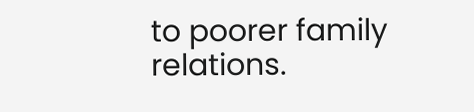to poorer family relations.